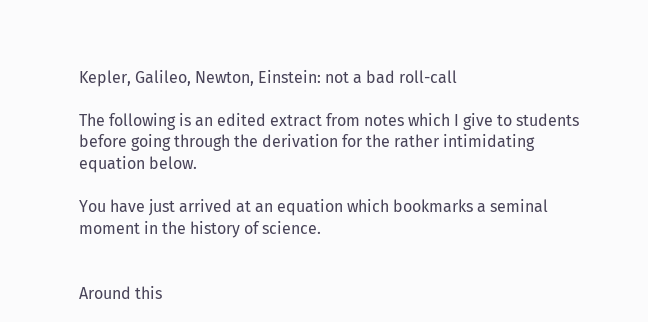Kepler, Galileo, Newton, Einstein: not a bad roll-call

The following is an edited extract from notes which I give to students before going through the derivation for the rather intimidating equation below.

You have just arrived at an equation which bookmarks a seminal moment in the history of science.


Around this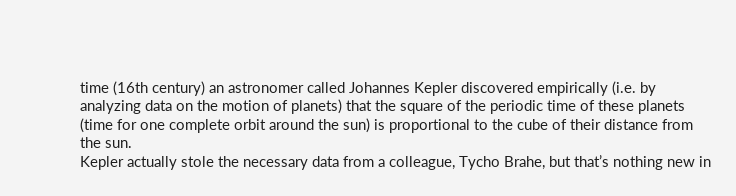time (16th century) an astronomer called Johannes Kepler discovered empirically (i.e. by analyzing data on the motion of planets) that the square of the periodic time of these planets (time for one complete orbit around the sun) is proportional to the cube of their distance from the sun.
Kepler actually stole the necessary data from a colleague, Tycho Brahe, but that’s nothing new in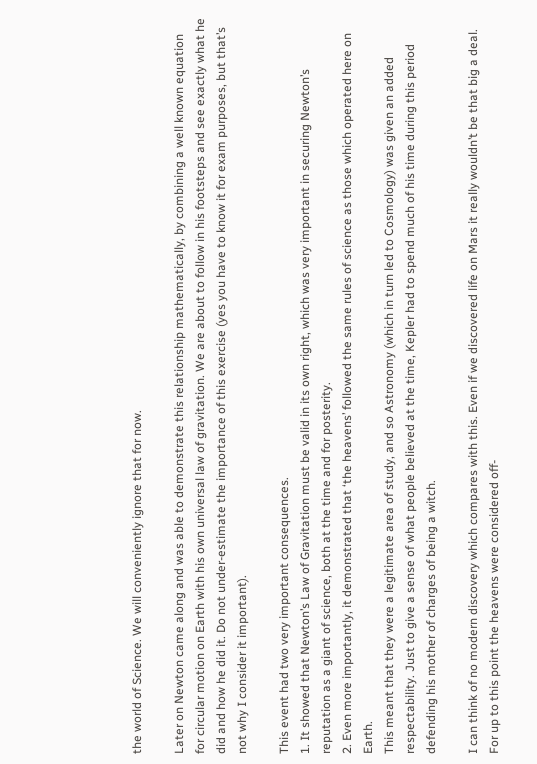the world of Science. We will conveniently ignore that for now.

Later on Newton came along and was able to demonstrate this relationship mathematically, by combining a well known equation for circular motion on Earth with his own universal law of gravitation. We are about to follow in his footsteps and see exactly what he did and how he did it. Do not under-estimate the importance of this exercise (yes you have to know it for exam purposes, but that’s not why I consider it important).

This event had two very important consequences.
1. It showed that Newton’s Law of Gravitation must be valid in its own right, which was very important in securing Newton’s reputation as a giant of science, both at the time and for posterity.
2. Even more importantly, it demonstrated that ‘the heavens’ followed the same rules of science as those which operated here on Earth.
This meant that they were a legitimate area of study, and so Astronomy (which in turn led to Cosmology) was given an added respectability. Just to give a sense of what people believed at the time, Kepler had to spend much of his time during this period defending his mother of charges of being a witch.

I can think of no modern discovery which compares with this. Even if we discovered life on Mars it really wouldn’t be that big a deal. For up to this point the heavens were considered off-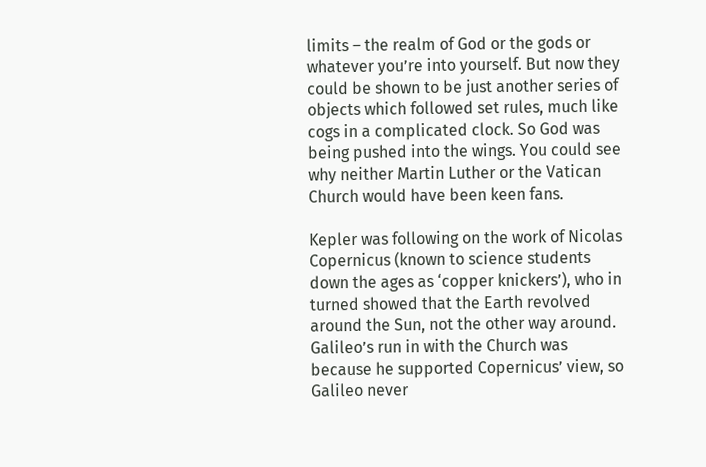limits – the realm of God or the gods or whatever you’re into yourself. But now they could be shown to be just another series of objects which followed set rules, much like cogs in a complicated clock. So God was being pushed into the wings. You could see why neither Martin Luther or the Vatican Church would have been keen fans.

Kepler was following on the work of Nicolas Copernicus (known to science students down the ages as ‘copper knickers’), who in turned showed that the Earth revolved around the Sun, not the other way around.
Galileo’s run in with the Church was because he supported Copernicus’ view, so Galileo never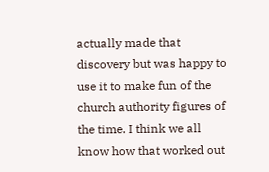actually made that discovery but was happy to use it to make fun of the church authority figures of the time. I think we all know how that worked out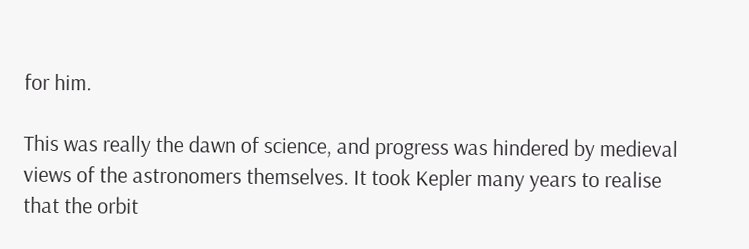for him.

This was really the dawn of science, and progress was hindered by medieval views of the astronomers themselves. It took Kepler many years to realise that the orbit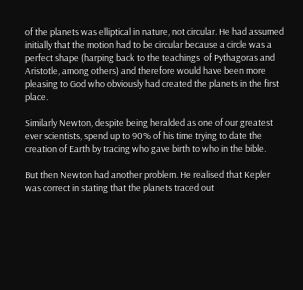of the planets was elliptical in nature, not circular. He had assumed initially that the motion had to be circular because a circle was a perfect shape (harping back to the teachings  of Pythagoras and Aristotle, among others) and therefore would have been more pleasing to God who obviously had created the planets in the first place.

Similarly Newton, despite being heralded as one of our greatest ever scientists, spend up to 90% of his time trying to date the creation of Earth by tracing who gave birth to who in the bible.

But then Newton had another problem. He realised that Kepler was correct in stating that the planets traced out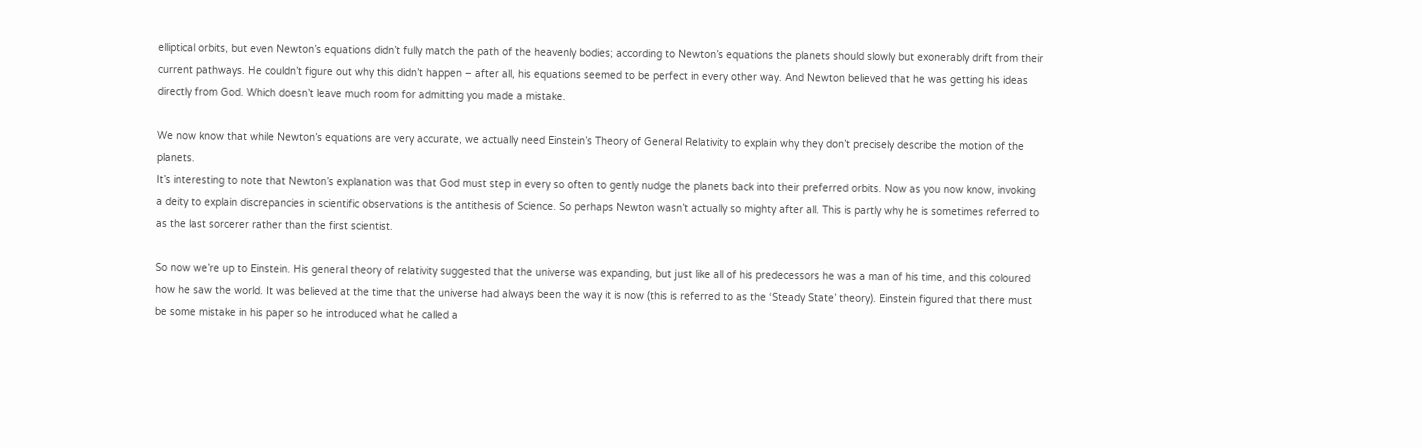elliptical orbits, but even Newton’s equations didn’t fully match the path of the heavenly bodies; according to Newton’s equations the planets should slowly but exonerably drift from their current pathways. He couldn’t figure out why this didn’t happen – after all, his equations seemed to be perfect in every other way. And Newton believed that he was getting his ideas directly from God. Which doesn’t leave much room for admitting you made a mistake.

We now know that while Newton’s equations are very accurate, we actually need Einstein’s Theory of General Relativity to explain why they don’t precisely describe the motion of the planets.
It’s interesting to note that Newton’s explanation was that God must step in every so often to gently nudge the planets back into their preferred orbits. Now as you now know, invoking a deity to explain discrepancies in scientific observations is the antithesis of Science. So perhaps Newton wasn’t actually so mighty after all. This is partly why he is sometimes referred to as the last sorcerer rather than the first scientist.

So now we’re up to Einstein. His general theory of relativity suggested that the universe was expanding, but just like all of his predecessors he was a man of his time, and this coloured how he saw the world. It was believed at the time that the universe had always been the way it is now (this is referred to as the ‘Steady State’ theory). Einstein figured that there must be some mistake in his paper so he introduced what he called a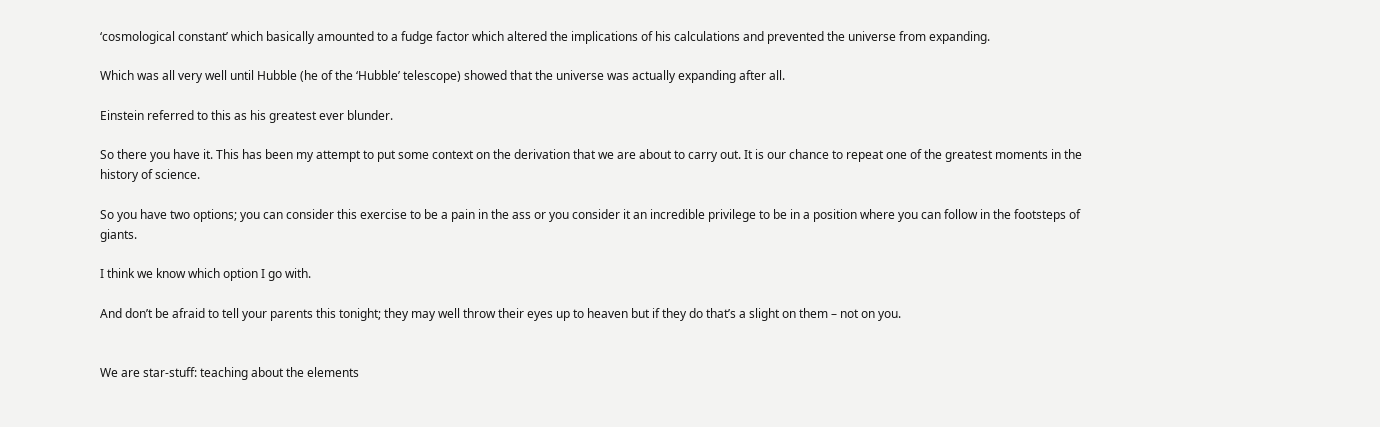‘cosmological constant’ which basically amounted to a fudge factor which altered the implications of his calculations and prevented the universe from expanding.

Which was all very well until Hubble (he of the ‘Hubble’ telescope) showed that the universe was actually expanding after all.

Einstein referred to this as his greatest ever blunder.

So there you have it. This has been my attempt to put some context on the derivation that we are about to carry out. It is our chance to repeat one of the greatest moments in the history of science.

So you have two options; you can consider this exercise to be a pain in the ass or you consider it an incredible privilege to be in a position where you can follow in the footsteps of giants.

I think we know which option I go with.

And don’t be afraid to tell your parents this tonight; they may well throw their eyes up to heaven but if they do that’s a slight on them – not on you.


We are star-stuff: teaching about the elements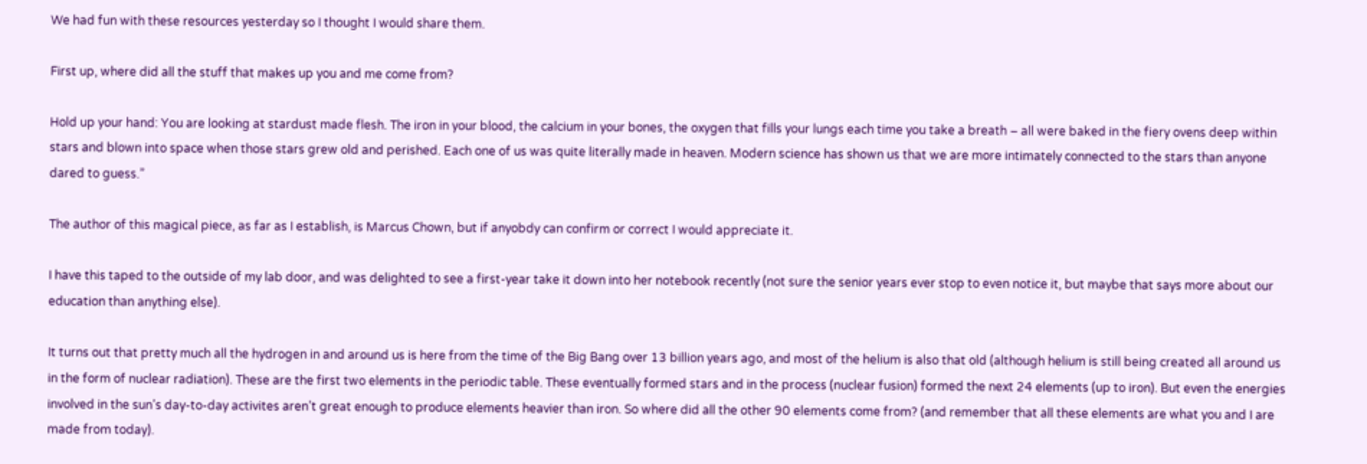We had fun with these resources yesterday so I thought I would share them.

First up, where did all the stuff that makes up you and me come from?

Hold up your hand: You are looking at stardust made flesh. The iron in your blood, the calcium in your bones, the oxygen that fills your lungs each time you take a breath – all were baked in the fiery ovens deep within stars and blown into space when those stars grew old and perished. Each one of us was quite literally made in heaven. Modern science has shown us that we are more intimately connected to the stars than anyone dared to guess.”

The author of this magical piece, as far as I establish, is Marcus Chown, but if anyobdy can confirm or correct I would appreciate it.

I have this taped to the outside of my lab door, and was delighted to see a first-year take it down into her notebook recently (not sure the senior years ever stop to even notice it, but maybe that says more about our education than anything else).

It turns out that pretty much all the hydrogen in and around us is here from the time of the Big Bang over 13 billion years ago, and most of the helium is also that old (although helium is still being created all around us in the form of nuclear radiation). These are the first two elements in the periodic table. These eventually formed stars and in the process (nuclear fusion) formed the next 24 elements (up to iron). But even the energies involved in the sun’s day-to-day activites aren’t great enough to produce elements heavier than iron. So where did all the other 90 elements come from? (and remember that all these elements are what you and I are made from today).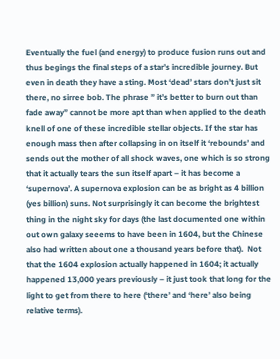Eventually the fuel (and energy) to produce fusion runs out and thus begings the final steps of a star’s incredible journey. But even in death they have a sting. Most ‘dead’ stars don’t just sit there, no sirree bob. The phrase ” it’s better to burn out than fade away” cannot be more apt than when applied to the death knell of one of these incredible stellar objects. If the star has enough mass then after collapsing in on itself it ‘rebounds’ and sends out the mother of all shock waves, one which is so strong that it actually tears the sun itself apart – it has become a ‘supernova’. A supernova explosion can be as bright as 4 billion (yes billion) suns. Not surprisingly it can become the brightest thing in the night sky for days (the last documented one within out own galaxy seeems to have been in 1604, but the Chinese also had written about one a thousand years before that).  Not that the 1604 explosion actually happened in 1604; it actually happened 13,000 years previously – it just took that long for the light to get from there to here (‘there’ and ‘here’ also being relative terms).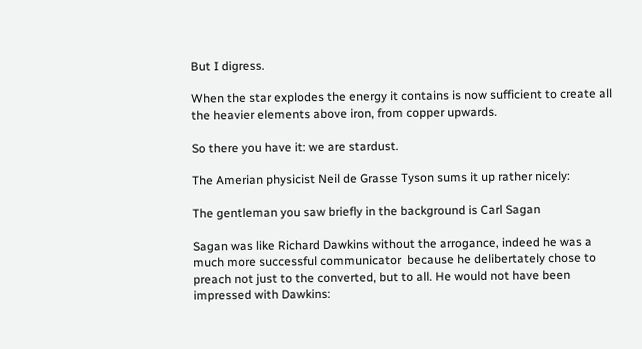But I digress.

When the star explodes the energy it contains is now sufficient to create all the heavier elements above iron, from copper upwards.

So there you have it: we are stardust.

The Amerian physicist Neil de Grasse Tyson sums it up rather nicely:

The gentleman you saw briefly in the background is Carl Sagan

Sagan was like Richard Dawkins without the arrogance, indeed he was a much more successful communicator  because he delibertately chose to preach not just to the converted, but to all. He would not have been impressed with Dawkins: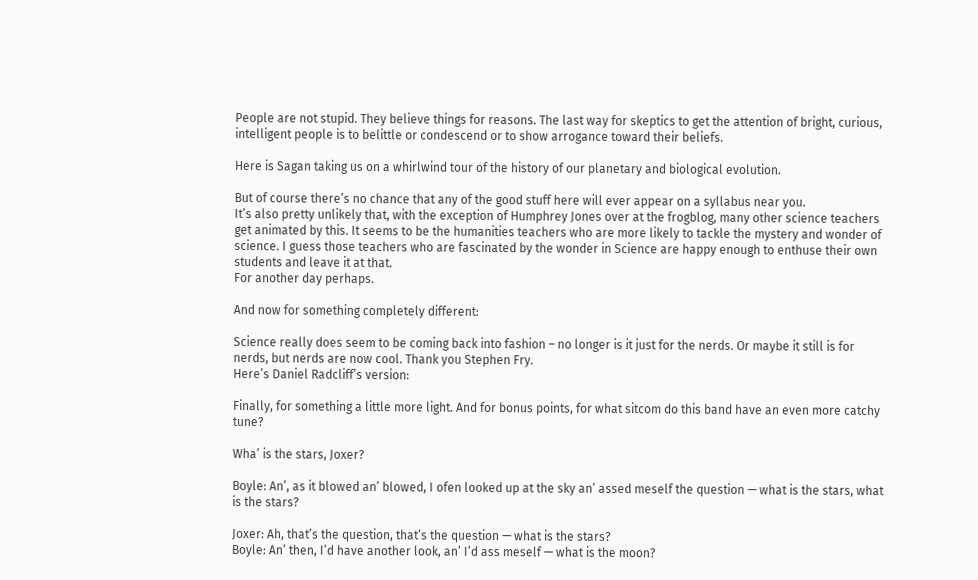People are not stupid. They believe things for reasons. The last way for skeptics to get the attention of bright, curious, intelligent people is to belittle or condescend or to show arrogance toward their beliefs.

Here is Sagan taking us on a whirlwind tour of the history of our planetary and biological evolution.

But of course there’s no chance that any of the good stuff here will ever appear on a syllabus near you.
It’s also pretty unlikely that, with the exception of Humphrey Jones over at the frogblog, many other science teachers get animated by this. It seems to be the humanities teachers who are more likely to tackle the mystery and wonder of science. I guess those teachers who are fascinated by the wonder in Science are happy enough to enthuse their own students and leave it at that.
For another day perhaps.

And now for something completely different:

Science really does seem to be coming back into fashion – no longer is it just for the nerds. Or maybe it still is for nerds, but nerds are now cool. Thank you Stephen Fry.
Here’s Daniel Radcliff’s version:

Finally, for something a little more light. And for bonus points, for what sitcom do this band have an even more catchy tune?

Wha’ is the stars, Joxer?

Boyle: An’, as it blowed an’ blowed, I ofen looked up at the sky an’ assed meself the question — what is the stars, what is the stars?

Joxer: Ah, that’s the question, that’s the question — what is the stars?
Boyle: An’ then, I’d have another look, an’ I’d ass meself — what is the moon?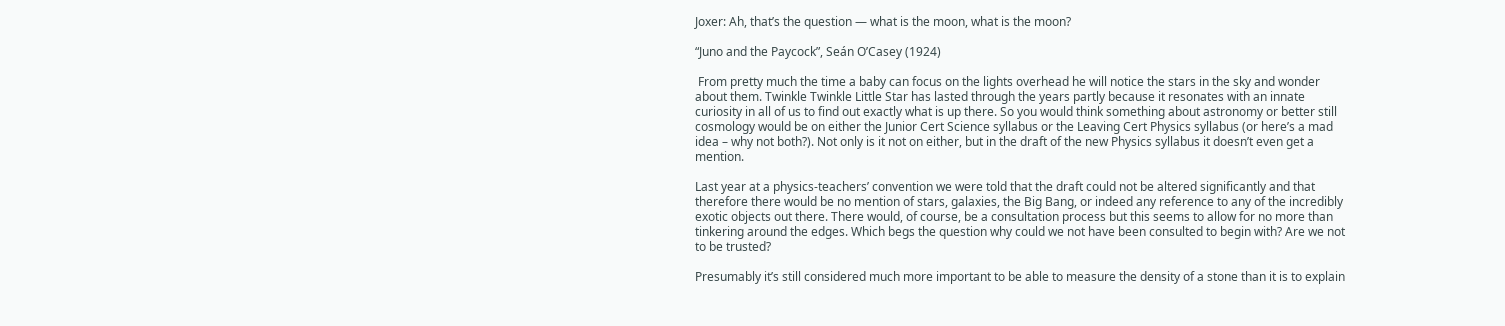Joxer: Ah, that’s the question — what is the moon, what is the moon?

“Juno and the Paycock”, Seán O’Casey (1924)

 From pretty much the time a baby can focus on the lights overhead he will notice the stars in the sky and wonder about them. Twinkle Twinkle Little Star has lasted through the years partly because it resonates with an innate curiosity in all of us to find out exactly what is up there. So you would think something about astronomy or better still cosmology would be on either the Junior Cert Science syllabus or the Leaving Cert Physics syllabus (or here’s a mad idea – why not both?). Not only is it not on either, but in the draft of the new Physics syllabus it doesn’t even get a mention.

Last year at a physics-teachers’ convention we were told that the draft could not be altered significantly and that therefore there would be no mention of stars, galaxies, the Big Bang, or indeed any reference to any of the incredibly exotic objects out there. There would, of course, be a consultation process but this seems to allow for no more than tinkering around the edges. Which begs the question why could we not have been consulted to begin with? Are we not to be trusted?

Presumably it’s still considered much more important to be able to measure the density of a stone than it is to explain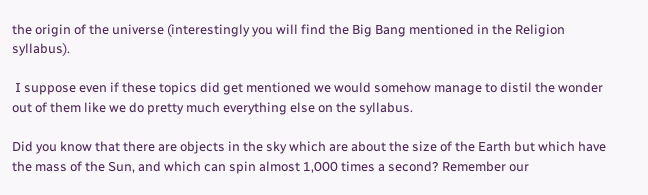the origin of the universe (interestingly you will find the Big Bang mentioned in the Religion syllabus).

 I suppose even if these topics did get mentioned we would somehow manage to distil the wonder out of them like we do pretty much everything else on the syllabus.

Did you know that there are objects in the sky which are about the size of the Earth but which have the mass of the Sun, and which can spin almost 1,000 times a second? Remember our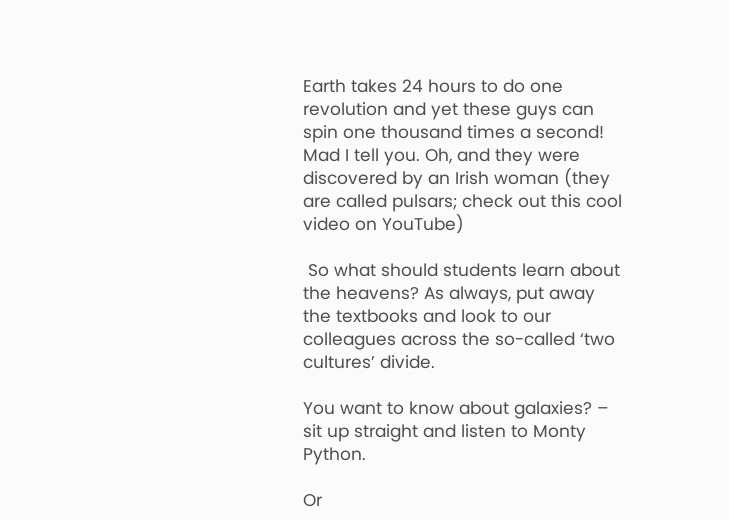Earth takes 24 hours to do one revolution and yet these guys can spin one thousand times a second! Mad I tell you. Oh, and they were discovered by an Irish woman (they are called pulsars; check out this cool video on YouTube)

 So what should students learn about the heavens? As always, put away the textbooks and look to our colleagues across the so-called ‘two cultures’ divide.

You want to know about galaxies? – sit up straight and listen to Monty Python.

Or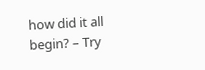how did it all begin? – Try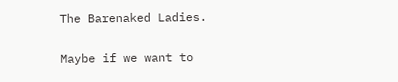The Barenaked Ladies.

Maybe if we want to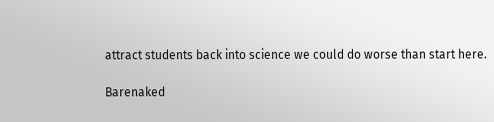attract students back into science we could do worse than start here.

Barenaked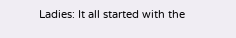Ladies: It all started with the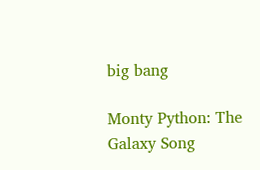big bang

Monty Python: The Galaxy Song